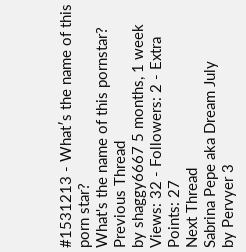#1531213 - What′s the name of this porn star?
What's the name of this pornstar?
Previous Thread
by shaggy6667 5 months, 1 week
Views: 32 - Followers: 2 - Extra Points: 27
Next Thread
Sabrina Pepe aka Dream July
by Pervyer 3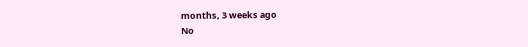months, 3 weeks ago
No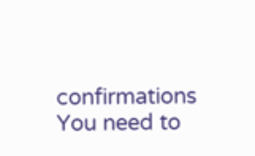confirmations
You need to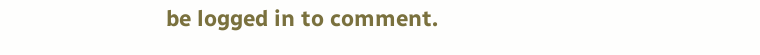be logged in to comment.